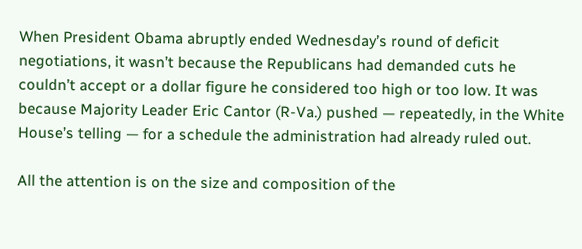When President Obama abruptly ended Wednesday’s round of deficit negotiations, it wasn’t because the Republicans had demanded cuts he couldn’t accept or a dollar figure he considered too high or too low. It was because Majority Leader Eric Cantor (R-Va.) pushed — repeatedly, in the White House’s telling — for a schedule the administration had already ruled out.

All the attention is on the size and composition of the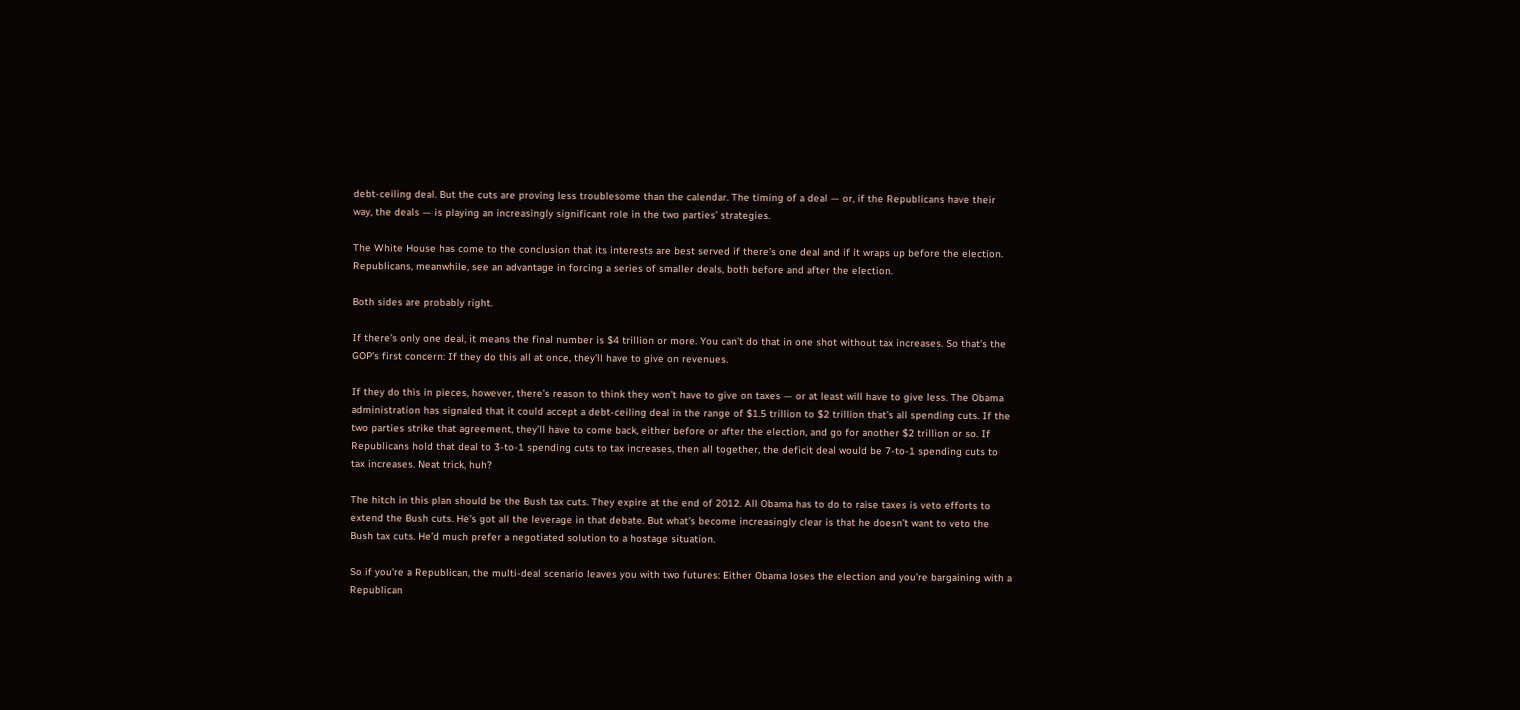debt-ceiling deal. But the cuts are proving less troublesome than the calendar. The timing of a deal — or, if the Republicans have their way, the deals — is playing an increasingly significant role in the two parties’ strategies.

The White House has come to the conclusion that its interests are best served if there’s one deal and if it wraps up before the election. Republicans, meanwhile, see an advantage in forcing a series of smaller deals, both before and after the election.

Both sides are probably right.

If there’s only one deal, it means the final number is $4 trillion or more. You can’t do that in one shot without tax increases. So that’s the GOP’s first concern: If they do this all at once, they’ll have to give on revenues.

If they do this in pieces, however, there’s reason to think they won’t have to give on taxes — or at least will have to give less. The Obama administration has signaled that it could accept a debt-ceiling deal in the range of $1.5 trillion to $2 trillion that’s all spending cuts. If the two parties strike that agreement, they’ll have to come back, either before or after the election, and go for another $2 trillion or so. If Republicans hold that deal to 3-to-1 spending cuts to tax increases, then all together, the deficit deal would be 7-to-1 spending cuts to tax increases. Neat trick, huh?

The hitch in this plan should be the Bush tax cuts. They expire at the end of 2012. All Obama has to do to raise taxes is veto efforts to extend the Bush cuts. He’s got all the leverage in that debate. But what’s become increasingly clear is that he doesn’t want to veto the Bush tax cuts. He’d much prefer a negotiated solution to a hostage situation.

So if you’re a Republican, the multi-deal scenario leaves you with two futures: Either Obama loses the election and you’re bargaining with a Republican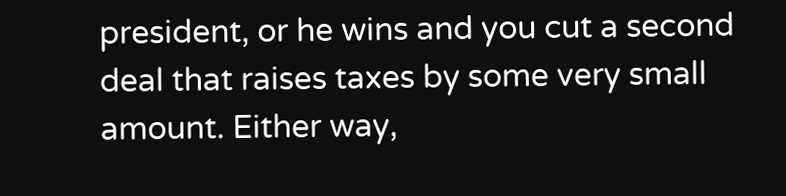president, or he wins and you cut a second deal that raises taxes by some very small amount. Either way,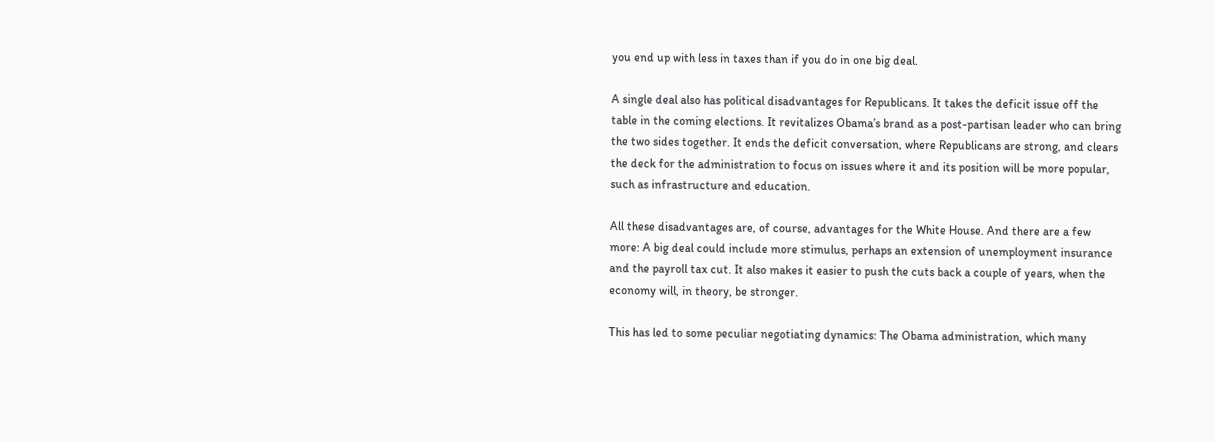you end up with less in taxes than if you do in one big deal.

A single deal also has political disadvantages for Republicans. It takes the deficit issue off the table in the coming elections. It revitalizes Obama’s brand as a post-partisan leader who can bring the two sides together. It ends the deficit conversation, where Republicans are strong, and clears the deck for the administration to focus on issues where it and its position will be more popular, such as infrastructure and education.

All these disadvantages are, of course, advantages for the White House. And there are a few more: A big deal could include more stimulus, perhaps an extension of unemployment insurance and the payroll tax cut. It also makes it easier to push the cuts back a couple of years, when the economy will, in theory, be stronger.

This has led to some peculiar negotiating dynamics: The Obama administration, which many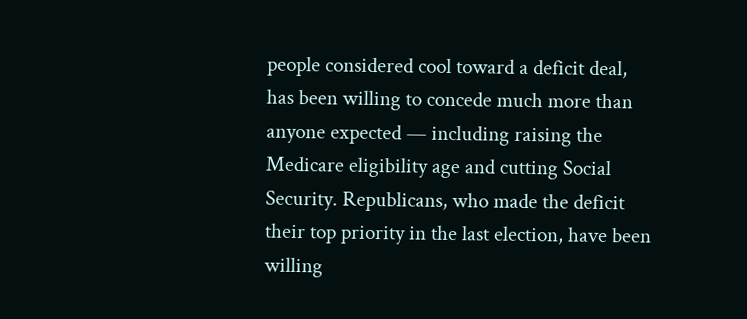people considered cool toward a deficit deal, has been willing to concede much more than anyone expected — including raising the Medicare eligibility age and cutting Social Security. Republicans, who made the deficit their top priority in the last election, have been willing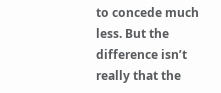to concede much less. But the difference isn’t really that the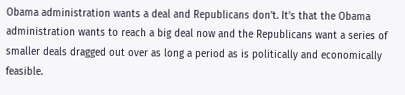Obama administration wants a deal and Republicans don’t. It’s that the Obama administration wants to reach a big deal now and the Republicans want a series of smaller deals dragged out over as long a period as is politically and economically feasible.